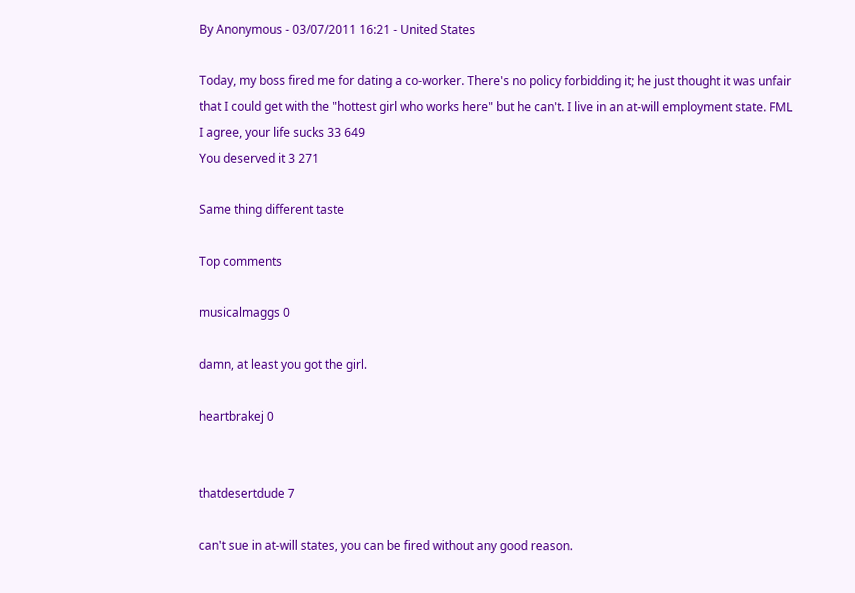By Anonymous - 03/07/2011 16:21 - United States

Today, my boss fired me for dating a co-worker. There's no policy forbidding it; he just thought it was unfair that I could get with the "hottest girl who works here" but he can't. I live in an at-will employment state. FML
I agree, your life sucks 33 649
You deserved it 3 271

Same thing different taste

Top comments

musicalmaggs 0

damn, at least you got the girl.

heartbrakej 0


thatdesertdude 7

can't sue in at-will states, you can be fired without any good reason.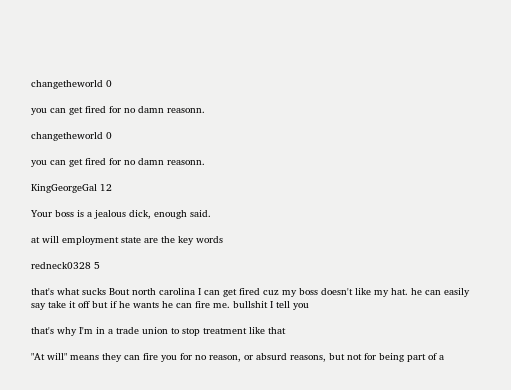changetheworld 0

you can get fired for no damn reasonn.

changetheworld 0

you can get fired for no damn reasonn.

KingGeorgeGal 12

Your boss is a jealous dick, enough said.

at will employment state are the key words

redneck0328 5

that's what sucks Bout north carolina I can get fired cuz my boss doesn't like my hat. he can easily say take it off but if he wants he can fire me. bullshit I tell you

that's why I'm in a trade union to stop treatment like that

"At will" means they can fire you for no reason, or absurd reasons, but not for being part of a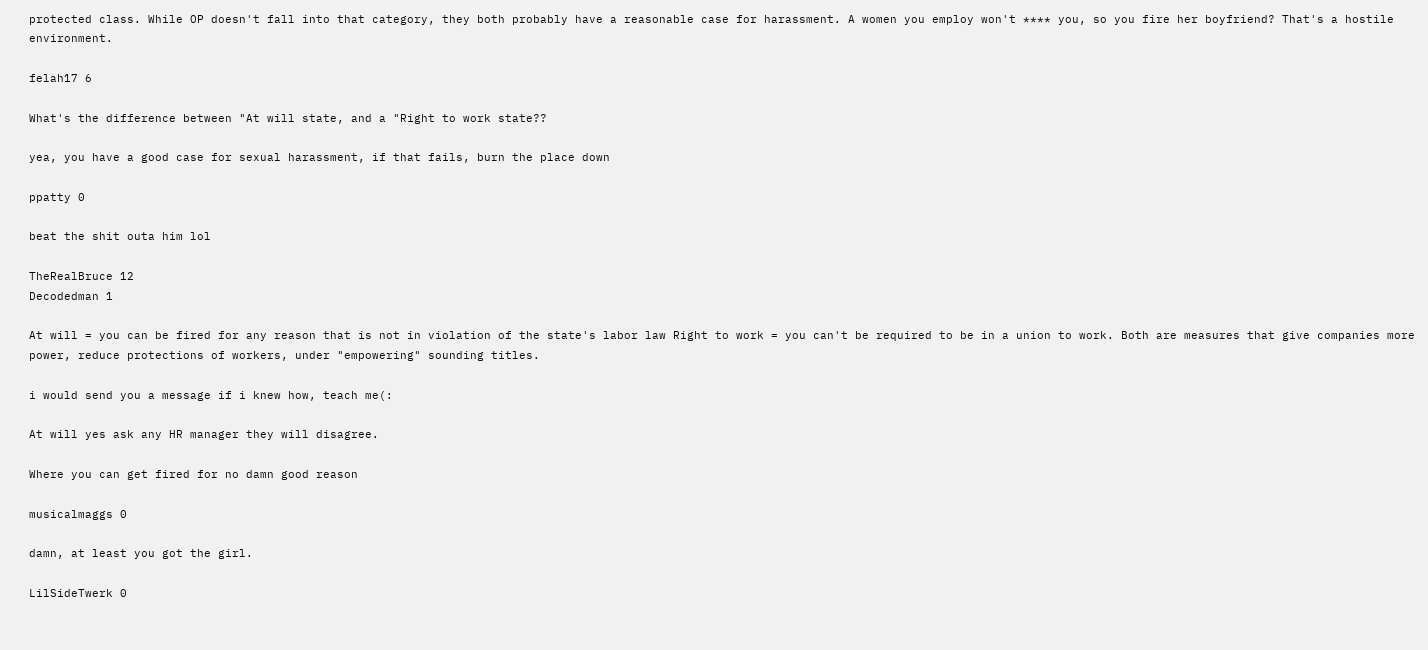protected class. While OP doesn't fall into that category, they both probably have a reasonable case for harassment. A women you employ won't **** you, so you fire her boyfriend? That's a hostile environment.

felah17 6

What's the difference between "At will state, and a "Right to work state??

yea, you have a good case for sexual harassment, if that fails, burn the place down

ppatty 0

beat the shit outa him lol

TheRealBruce 12
Decodedman 1

At will = you can be fired for any reason that is not in violation of the state's labor law Right to work = you can't be required to be in a union to work. Both are measures that give companies more power, reduce protections of workers, under "empowering" sounding titles.

i would send you a message if i knew how, teach me(:

At will yes ask any HR manager they will disagree.

Where you can get fired for no damn good reason

musicalmaggs 0

damn, at least you got the girl.

LilSideTwerk 0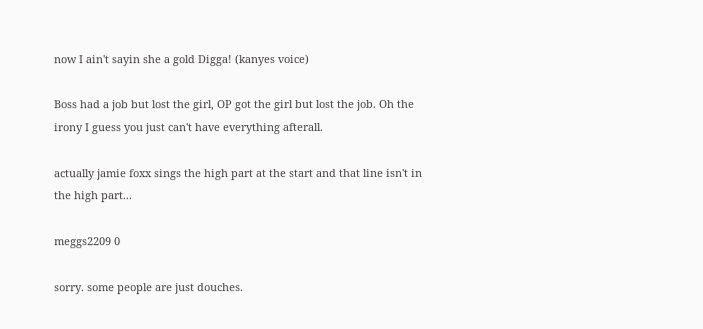now I ain't sayin she a gold Digga! (kanyes voice)

Boss had a job but lost the girl, OP got the girl but lost the job. Oh the irony I guess you just can't have everything afterall.

actually jamie foxx sings the high part at the start and that line isn't in the high part...

meggs2209 0

sorry. some people are just douches.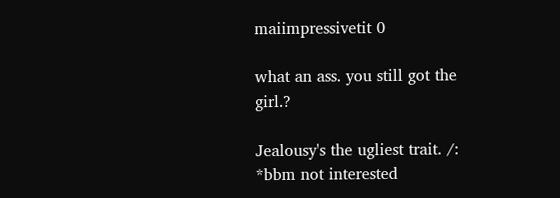maiimpressivetit 0

what an ass. you still got the girl.?

Jealousy's the ugliest trait. /: *bbm not interested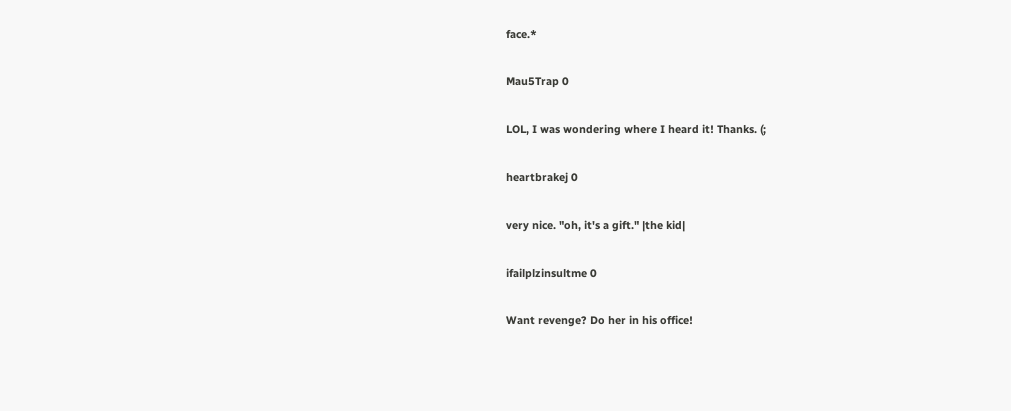face.*

Mau5Trap 0

LOL, I was wondering where I heard it! Thanks. (;

heartbrakej 0

very nice. "oh, it's a gift." |the kid|

ifailplzinsultme 0

Want revenge? Do her in his office!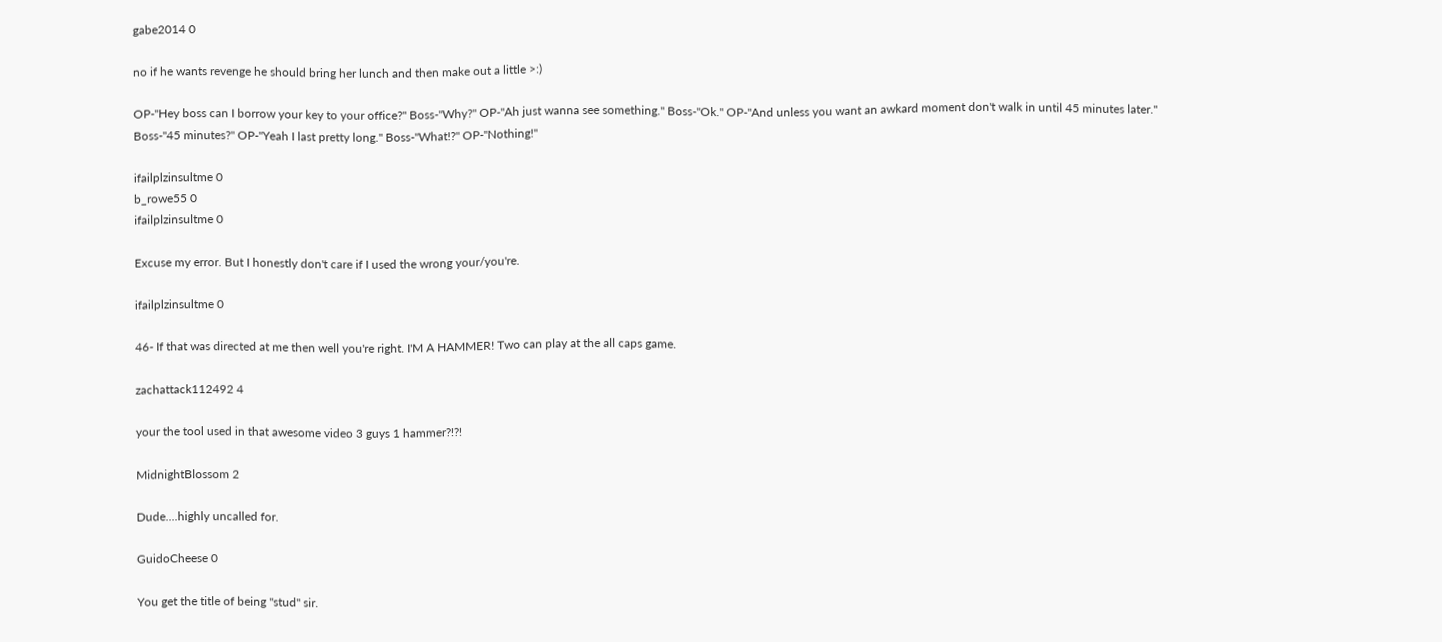gabe2014 0

no if he wants revenge he should bring her lunch and then make out a little >:)

OP-"Hey boss can I borrow your key to your office?" Boss-"Why?" OP-"Ah just wanna see something." Boss-"Ok." OP-"And unless you want an awkard moment don't walk in until 45 minutes later." Boss-"45 minutes?" OP-"Yeah I last pretty long." Boss-"What!?" OP-"Nothing!"

ifailplzinsultme 0
b_rowe55 0
ifailplzinsultme 0

Excuse my error. But I honestly don't care if I used the wrong your/you're.

ifailplzinsultme 0

46- If that was directed at me then well you're right. I'M A HAMMER! Two can play at the all caps game.

zachattack112492 4

your the tool used in that awesome video 3 guys 1 hammer?!?!

MidnightBlossom 2

Dude....highly uncalled for.

GuidoCheese 0

You get the title of being "stud" sir.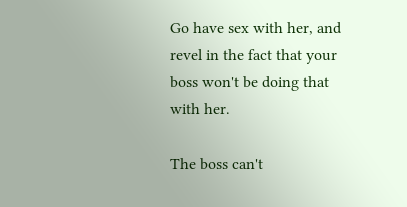Go have sex with her, and revel in the fact that your boss won't be doing that with her.

The boss can't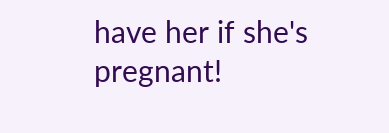have her if she's pregnant!